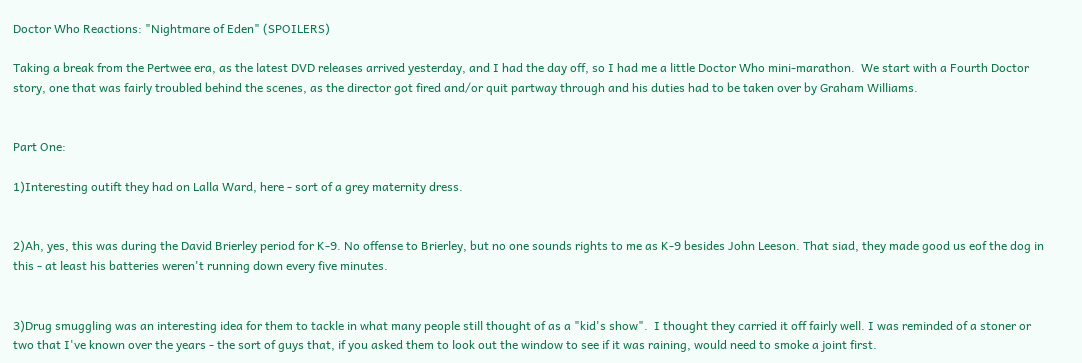Doctor Who Reactions: "Nightmare of Eden" (SPOILERS)

Taking a break from the Pertwee era, as the latest DVD releases arrived yesterday, and I had the day off, so I had me a little Doctor Who mini-marathon.  We start with a Fourth Doctor story, one that was fairly troubled behind the scenes, as the director got fired and/or quit partway through and his duties had to be taken over by Graham Williams.


Part One:

1)Interesting outift they had on Lalla Ward, here - sort of a grey maternity dress.


2)Ah, yes, this was during the David Brierley period for K-9. No offense to Brierley, but no one sounds rights to me as K-9 besides John Leeson. That siad, they made good us eof the dog in this - at least his batteries weren't running down every five minutes.


3)Drug smuggling was an interesting idea for them to tackle in what many people still thought of as a "kid's show".  I thought they carried it off fairly well. I was reminded of a stoner or two that I've known over the years - the sort of guys that, if you asked them to look out the window to see if it was raining, would need to smoke a joint first.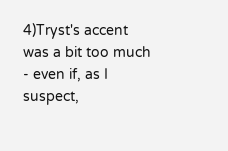4)Tryst's accent was a bit too much - even if, as I suspect,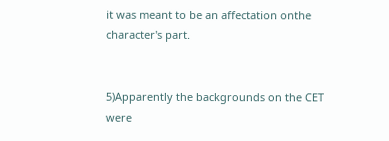it was meant to be an affectation onthe character's part.


5)Apparently the backgrounds on the CET were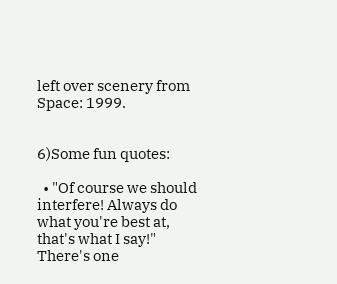left over scenery from Space: 1999.


6)Some fun quotes:

  • "Of course we should interfere! Always do what you're best at, that's what I say!"  There's one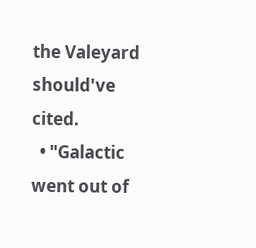the Valeyard should've cited.
  • "Galactic went out of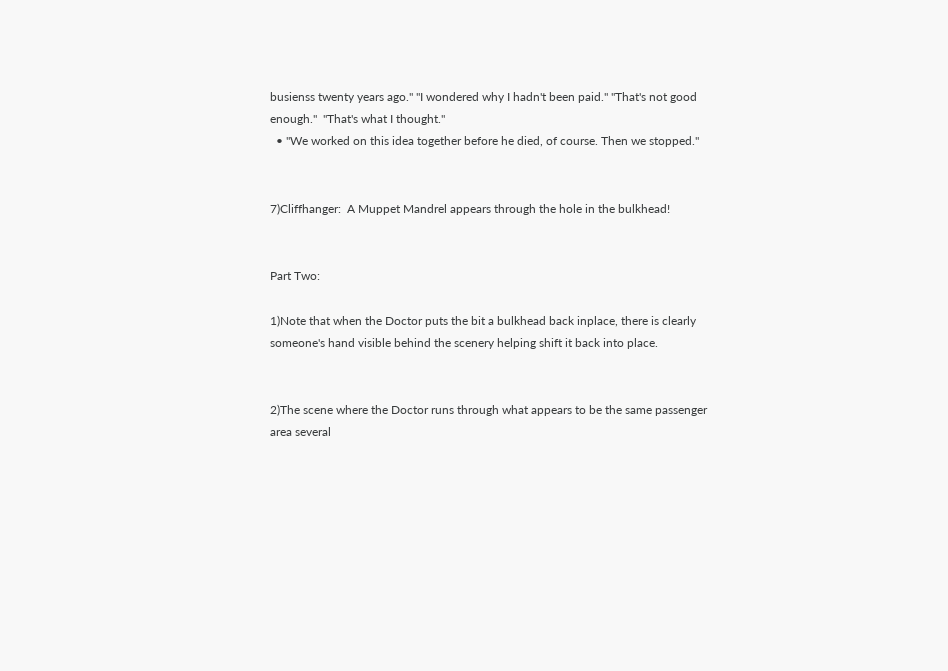busienss twenty years ago." "I wondered why I hadn't been paid." "That's not good enough."  "That's what I thought."
  • "We worked on this idea together before he died, of course. Then we stopped."


7)Cliffhanger:  A Muppet Mandrel appears through the hole in the bulkhead!


Part Two:

1)Note that when the Doctor puts the bit a bulkhead back inplace, there is clearly someone's hand visible behind the scenery helping shift it back into place.


2)The scene where the Doctor runs through what appears to be the same passenger area several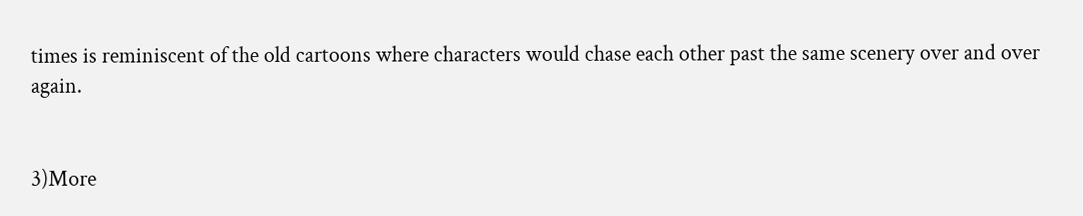times is reminiscent of the old cartoons where characters would chase each other past the same scenery over and over again.


3)More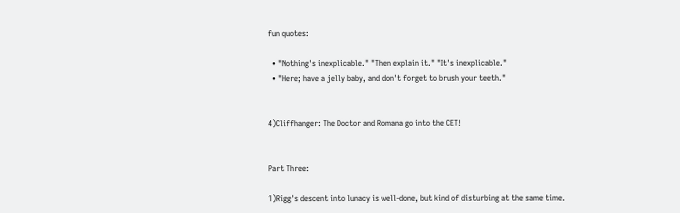fun quotes:

  • "Nothing's inexplicable." "Then explain it." "It's inexplicable."
  • "Here; have a jelly baby, and don't forget to brush your teeth."


4)Cliffhanger: The Doctor and Romana go into the CET!


Part Three:

1)Rigg's descent into lunacy is well-done, but kind of disturbing at the same time.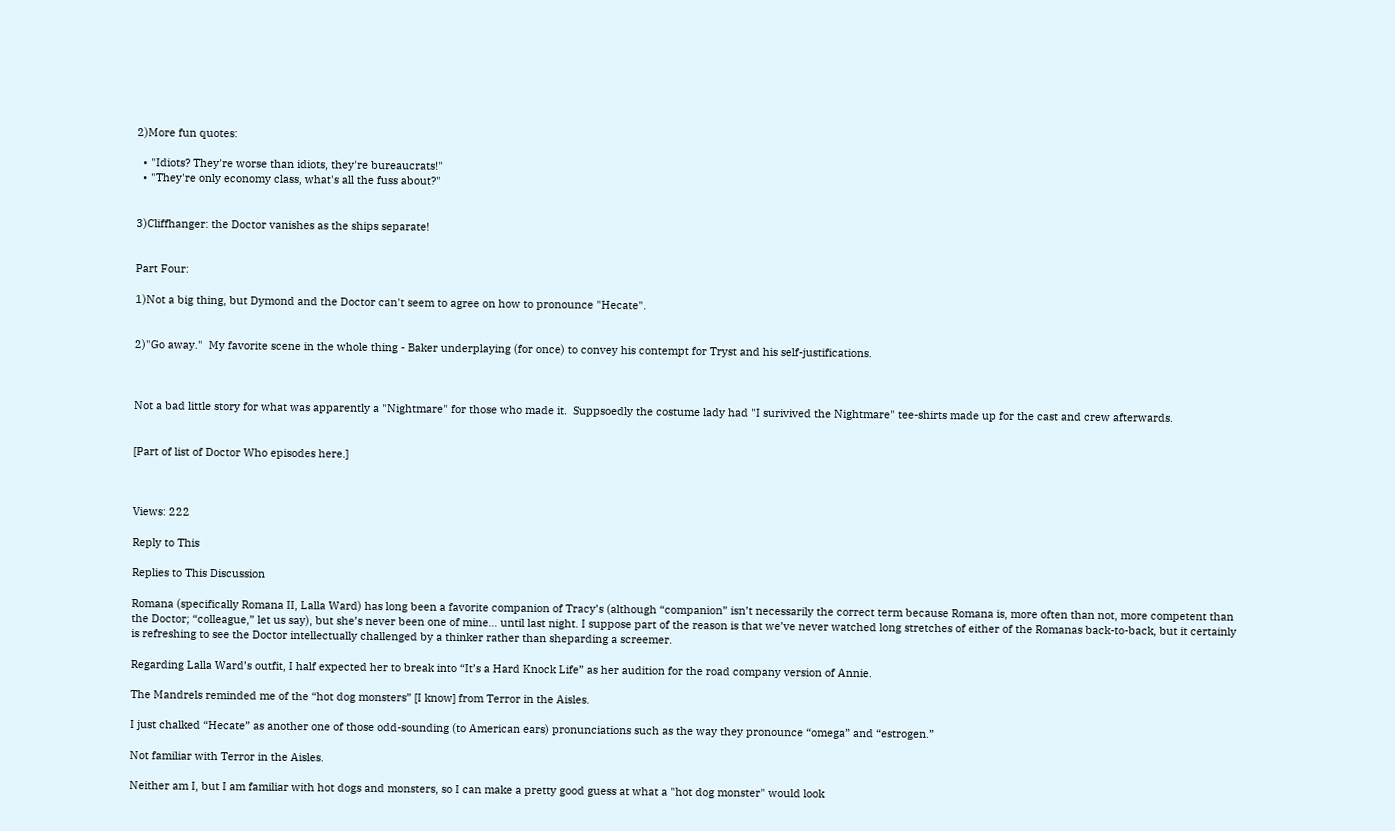2)More fun quotes:

  • "Idiots? They're worse than idiots, they're bureaucrats!"
  • "They're only economy class, what's all the fuss about?"


3)Cliffhanger: the Doctor vanishes as the ships separate!


Part Four:

1)Not a big thing, but Dymond and the Doctor can't seem to agree on how to pronounce "Hecate".


2)"Go away."  My favorite scene in the whole thing - Baker underplaying (for once) to convey his contempt for Tryst and his self-justifications.



Not a bad little story for what was apparently a "Nightmare" for those who made it.  Suppsoedly the costume lady had "I surivived the Nightmare" tee-shirts made up for the cast and crew afterwards.


[Part of list of Doctor Who episodes here.]



Views: 222

Reply to This

Replies to This Discussion

Romana (specifically Romana II, Lalla Ward) has long been a favorite companion of Tracy’s (although “companion” isn’t necessarily the correct term because Romana is, more often than not, more competent than the Doctor; “colleague,” let us say), but she’s never been one of mine… until last night. I suppose part of the reason is that we’ve never watched long stretches of either of the Romanas back-to-back, but it certainly is refreshing to see the Doctor intellectually challenged by a thinker rather than sheparding a screemer.

Regarding Lalla Ward’s outfit, I half expected her to break into “It’s a Hard Knock Life” as her audition for the road company version of Annie.

The Mandrels reminded me of the “hot dog monsters” [I know] from Terror in the Aisles.

I just chalked “Hecate” as another one of those odd-sounding (to American ears) pronunciations such as the way they pronounce “omega” and “estrogen.”

Not familiar with Terror in the Aisles.

Neither am I, but I am familiar with hot dogs and monsters, so I can make a pretty good guess at what a "hot dog monster" would look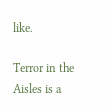like.

Terror in the Aisles is a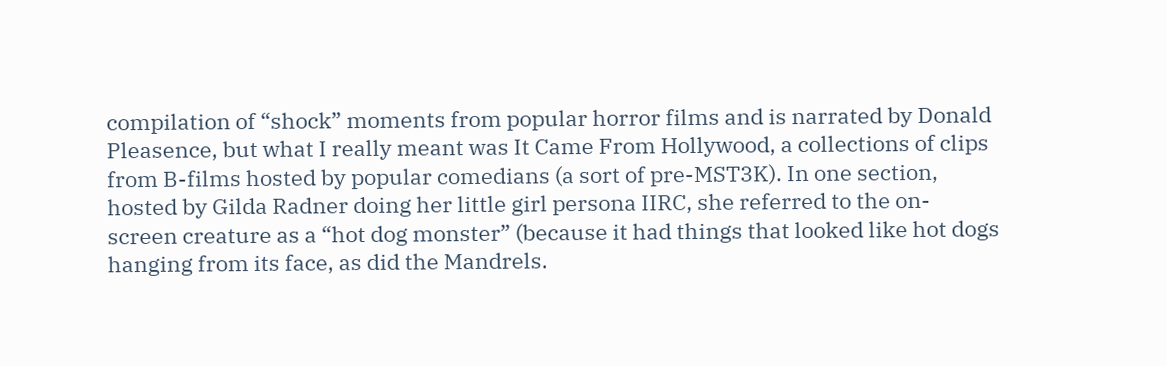compilation of “shock” moments from popular horror films and is narrated by Donald Pleasence, but what I really meant was It Came From Hollywood, a collections of clips from B-films hosted by popular comedians (a sort of pre-MST3K). In one section, hosted by Gilda Radner doing her little girl persona IIRC, she referred to the on-screen creature as a “hot dog monster” (because it had things that looked like hot dogs hanging from its face, as did the Mandrels.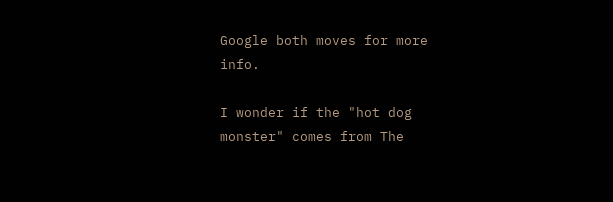Google both moves for more info.

I wonder if the "hot dog monster" comes from The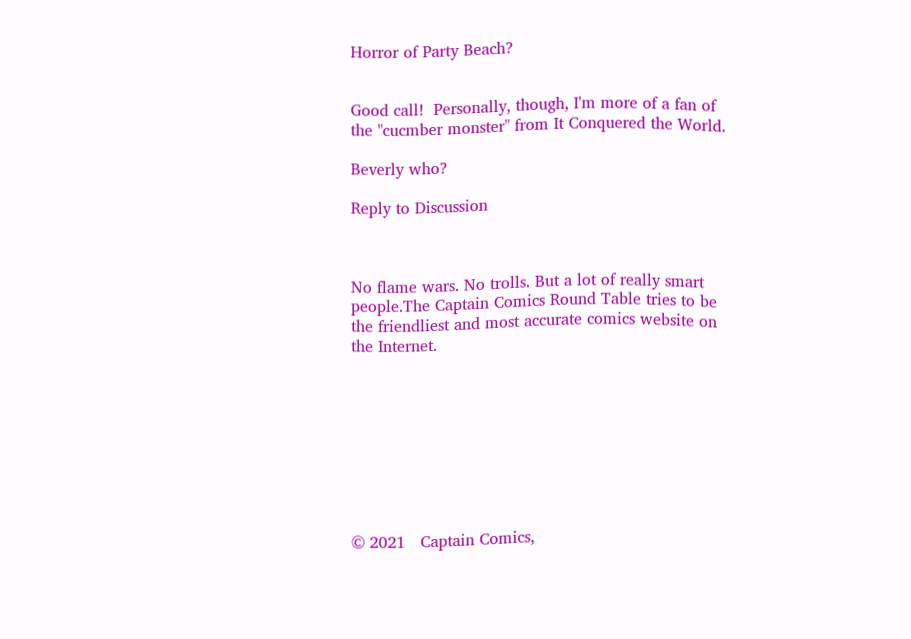Horror of Party Beach?


Good call!  Personally, though, I'm more of a fan of the "cucmber monster" from It Conquered the World.

Beverly who?

Reply to Discussion



No flame wars. No trolls. But a lot of really smart people.The Captain Comics Round Table tries to be the friendliest and most accurate comics website on the Internet.









© 2021   Captain Comics,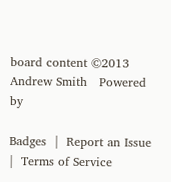board content ©2013 Andrew Smith   Powered by

Badges  |  Report an Issue  |  Terms of Service